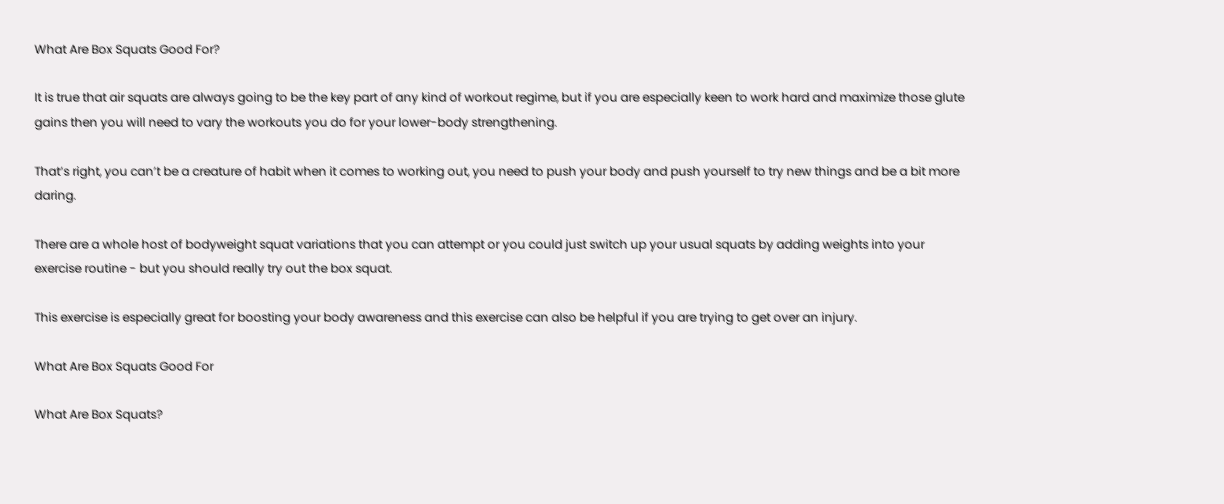What Are Box Squats Good For?

It is true that air squats are always going to be the key part of any kind of workout regime, but if you are especially keen to work hard and maximize those glute gains then you will need to vary the workouts you do for your lower-body strengthening.

That’s right, you can’t be a creature of habit when it comes to working out, you need to push your body and push yourself to try new things and be a bit more daring.

There are a whole host of bodyweight squat variations that you can attempt or you could just switch up your usual squats by adding weights into your exercise routine - but you should really try out the box squat.

This exercise is especially great for boosting your body awareness and this exercise can also be helpful if you are trying to get over an injury.

What Are Box Squats Good For

What Are Box Squats?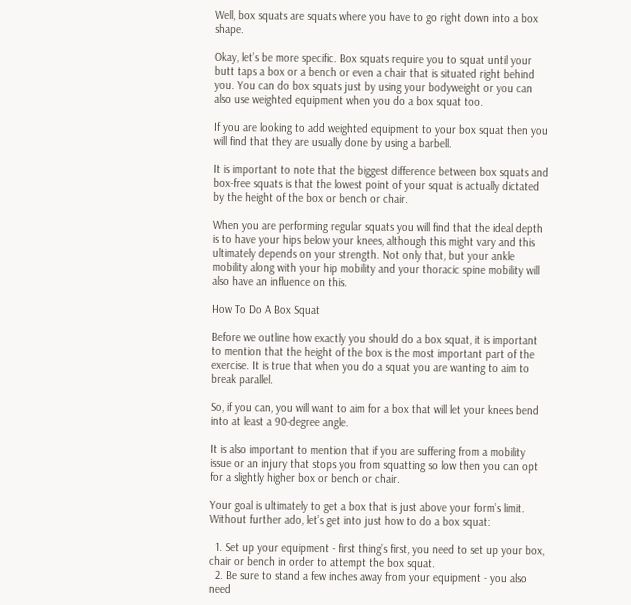Well, box squats are squats where you have to go right down into a box shape.

Okay, let’s be more specific. Box squats require you to squat until your butt taps a box or a bench or even a chair that is situated right behind you. You can do box squats just by using your bodyweight or you can also use weighted equipment when you do a box squat too.

If you are looking to add weighted equipment to your box squat then you will find that they are usually done by using a barbell.

It is important to note that the biggest difference between box squats and box-free squats is that the lowest point of your squat is actually dictated by the height of the box or bench or chair.

When you are performing regular squats you will find that the ideal depth is to have your hips below your knees, although this might vary and this ultimately depends on your strength. Not only that, but your ankle mobility along with your hip mobility and your thoracic spine mobility will also have an influence on this.

How To Do A Box Squat

Before we outline how exactly you should do a box squat, it is important to mention that the height of the box is the most important part of the exercise. It is true that when you do a squat you are wanting to aim to break parallel.

So, if you can, you will want to aim for a box that will let your knees bend into at least a 90-degree angle.

It is also important to mention that if you are suffering from a mobility issue or an injury that stops you from squatting so low then you can opt for a slightly higher box or bench or chair.

Your goal is ultimately to get a box that is just above your form’s limit. Without further ado, let’s get into just how to do a box squat:

  1. Set up your equipment - first thing’s first, you need to set up your box, chair or bench in order to attempt the box squat.
  2. Be sure to stand a few inches away from your equipment - you also need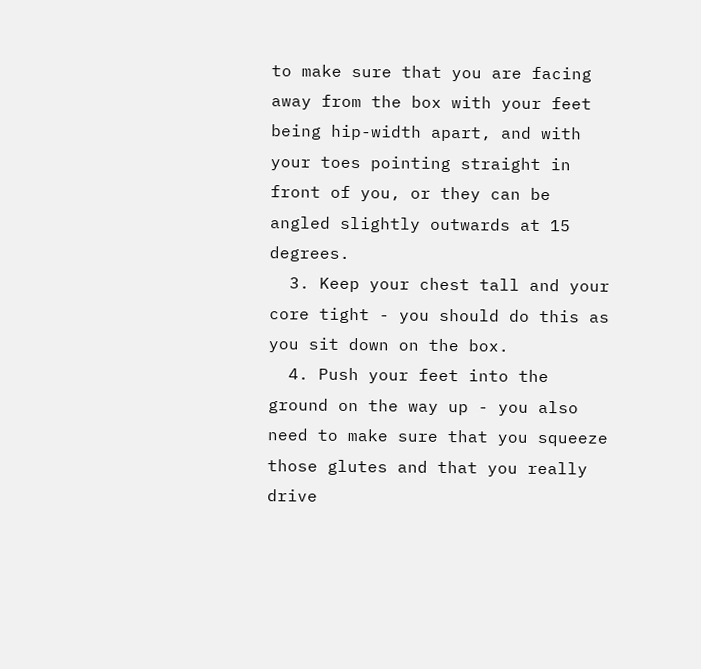to make sure that you are facing away from the box with your feet being hip-width apart, and with your toes pointing straight in front of you, or they can be angled slightly outwards at 15 degrees.
  3. Keep your chest tall and your core tight - you should do this as you sit down on the box.
  4. Push your feet into the ground on the way up - you also need to make sure that you squeeze those glutes and that you really drive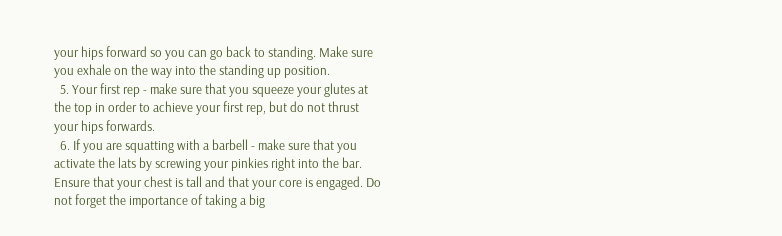your hips forward so you can go back to standing. Make sure you exhale on the way into the standing up position.
  5. Your first rep - make sure that you squeeze your glutes at the top in order to achieve your first rep, but do not thrust your hips forwards.
  6. If you are squatting with a barbell - make sure that you activate the lats by screwing your pinkies right into the bar. Ensure that your chest is tall and that your core is engaged. Do not forget the importance of taking a big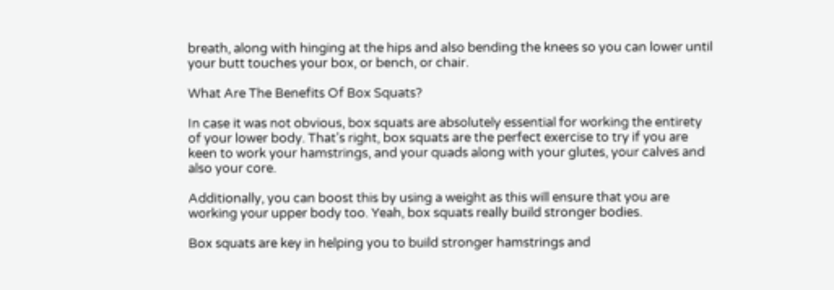breath, along with hinging at the hips and also bending the knees so you can lower until your butt touches your box, or bench, or chair.

What Are The Benefits Of Box Squats?

In case it was not obvious, box squats are absolutely essential for working the entirety of your lower body. That’s right, box squats are the perfect exercise to try if you are keen to work your hamstrings, and your quads along with your glutes, your calves and also your core.

Additionally, you can boost this by using a weight as this will ensure that you are working your upper body too. Yeah, box squats really build stronger bodies.

Box squats are key in helping you to build stronger hamstrings and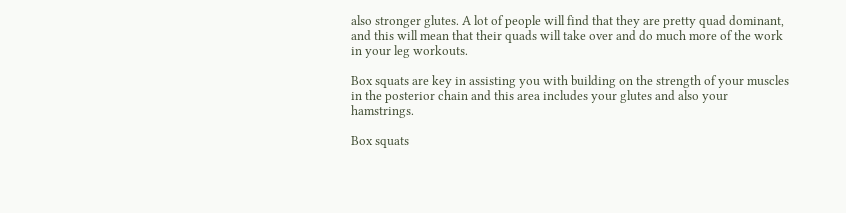also stronger glutes. A lot of people will find that they are pretty quad dominant, and this will mean that their quads will take over and do much more of the work in your leg workouts.

Box squats are key in assisting you with building on the strength of your muscles in the posterior chain and this area includes your glutes and also your hamstrings.

Box squats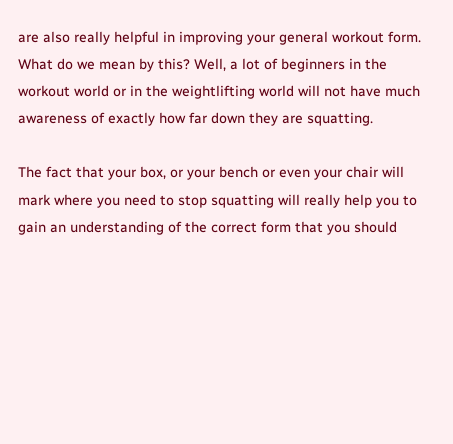are also really helpful in improving your general workout form. What do we mean by this? Well, a lot of beginners in the workout world or in the weightlifting world will not have much awareness of exactly how far down they are squatting.

The fact that your box, or your bench or even your chair will mark where you need to stop squatting will really help you to gain an understanding of the correct form that you should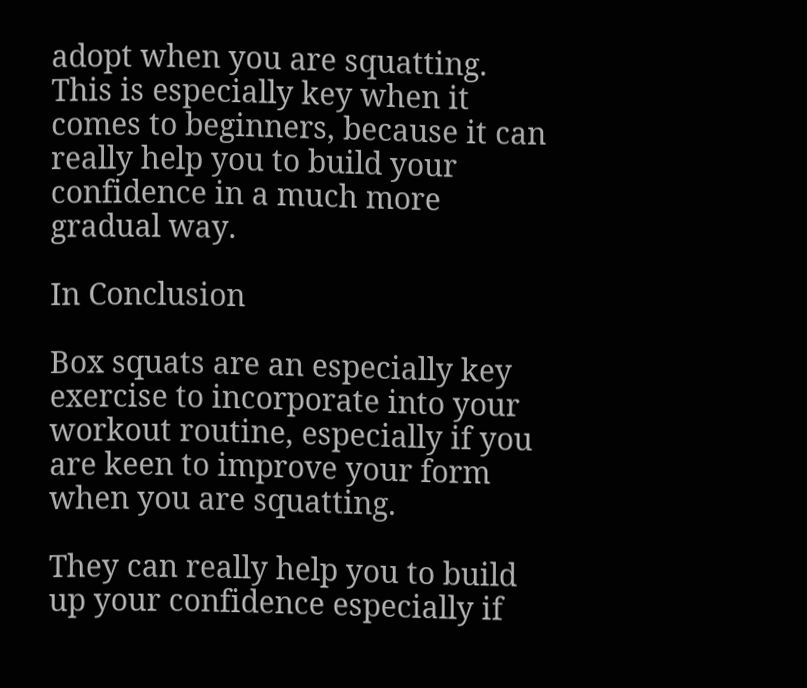adopt when you are squatting. This is especially key when it comes to beginners, because it can really help you to build your confidence in a much more gradual way.

In Conclusion

Box squats are an especially key exercise to incorporate into your workout routine, especially if you are keen to improve your form when you are squatting.

They can really help you to build up your confidence especially if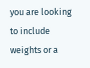you are looking to include weights or a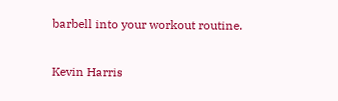barbell into your workout routine.

Kevin Harris